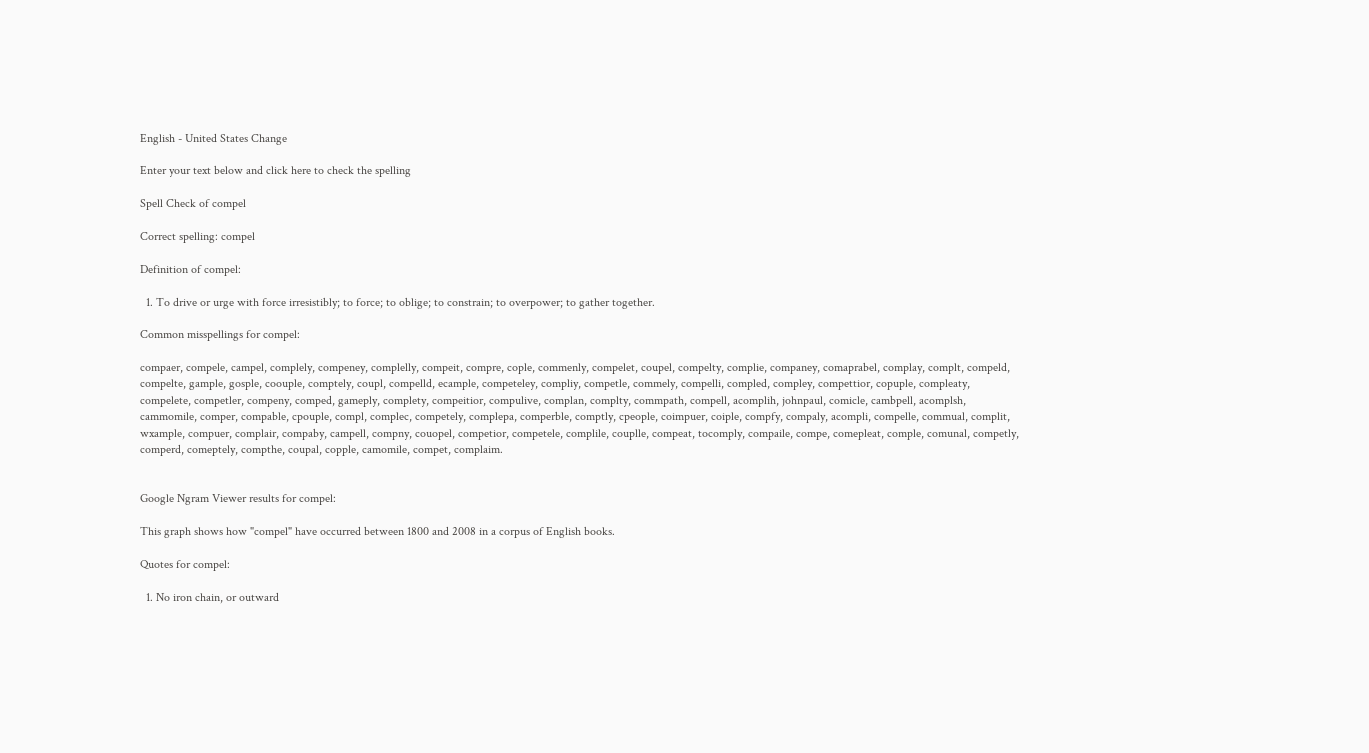English - United States Change

Enter your text below and click here to check the spelling

Spell Check of compel

Correct spelling: compel

Definition of compel:

  1. To drive or urge with force irresistibly; to force; to oblige; to constrain; to overpower; to gather together.

Common misspellings for compel:

compaer, compele, campel, complely, compeney, complelly, compeit, compre, cople, commenly, compelet, coupel, compelty, complie, companey, comaprabel, complay, complt, compeld, compelte, gample, gosple, coouple, comptely, coupl, compelld, ecample, competeley, compliy, competle, commely, compelli, compled, compley, compettior, copuple, compleaty, compelete, competler, compeny, comped, gameply, complety, compeitior, compulive, complan, complty, commpath, compell, acomplih, johnpaul, comicle, cambpell, acomplsh, cammomile, comper, compable, cpouple, compl, complec, competely, complepa, comperble, comptly, cpeople, coimpuer, coiple, compfy, compaly, acompli, compelle, commual, complit, wxample, compuer, complair, compaby, campell, compny, couopel, competior, competele, complile, couplle, compeat, tocomply, compaile, compe, comepleat, comple, comunal, competly, comperd, comeptely, compthe, coupal, copple, camomile, compet, complaim.


Google Ngram Viewer results for compel:

This graph shows how "compel" have occurred between 1800 and 2008 in a corpus of English books.

Quotes for compel:

  1. No iron chain, or outward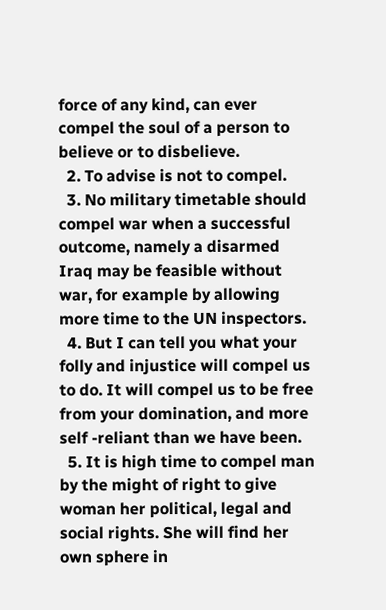force of any kind, can ever compel the soul of a person to believe or to disbelieve.
  2. To advise is not to compel.
  3. No military timetable should compel war when a successful outcome, namely a disarmed Iraq may be feasible without war, for example by allowing more time to the UN inspectors.
  4. But I can tell you what your folly and injustice will compel us to do. It will compel us to be free from your domination, and more self -reliant than we have been.
  5. It is high time to compel man by the might of right to give woman her political, legal and social rights. She will find her own sphere in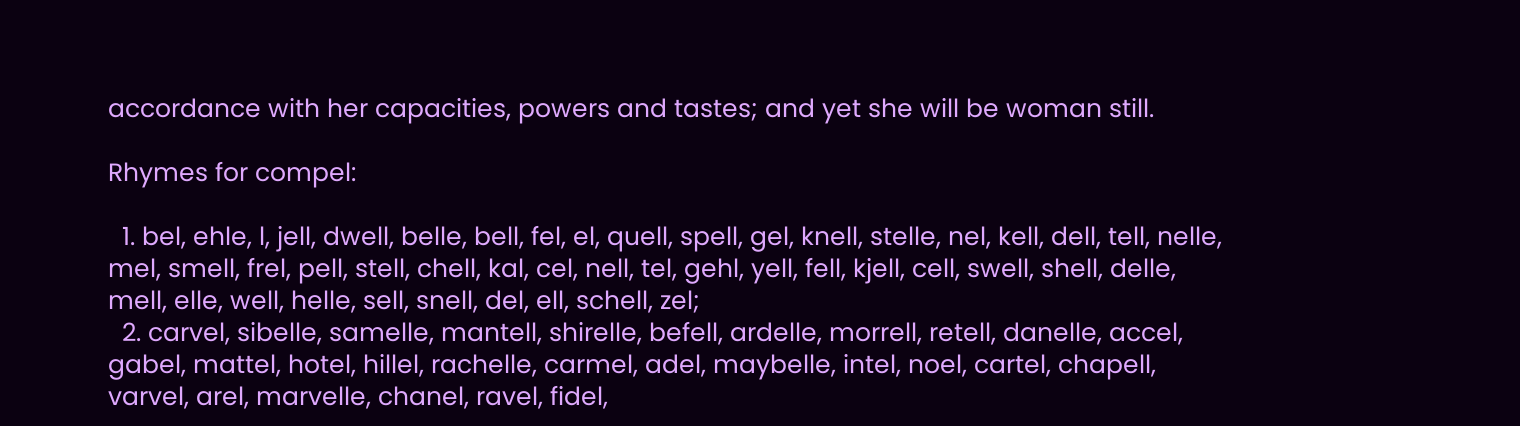accordance with her capacities, powers and tastes; and yet she will be woman still.

Rhymes for compel:

  1. bel, ehle, l, jell, dwell, belle, bell, fel, el, quell, spell, gel, knell, stelle, nel, kell, dell, tell, nelle, mel, smell, frel, pell, stell, chell, kal, cel, nell, tel, gehl, yell, fell, kjell, cell, swell, shell, delle, mell, elle, well, helle, sell, snell, del, ell, schell, zel;
  2. carvel, sibelle, samelle, mantell, shirelle, befell, ardelle, morrell, retell, danelle, accel, gabel, mattel, hotel, hillel, rachelle, carmel, adel, maybelle, intel, noel, cartel, chapell, varvel, arel, marvelle, chanel, ravel, fidel,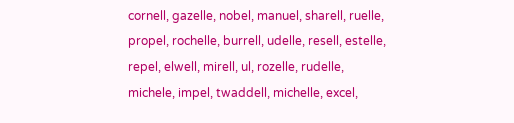cornell, gazelle, nobel, manuel, sharell, ruelle, propel, rochelle, burrell, udelle, resell, estelle, repel, elwell, mirell, ul, rozelle, rudelle, michele, impel, twaddell, michelle, excel,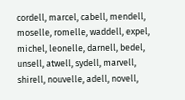cordell, marcel, cabell, mendell, moselle, romelle, waddell, expel, michel, leonelle, darnell, bedel, unsell, atwell, sydell, marvell, shirell, nouvelle, adell, novell,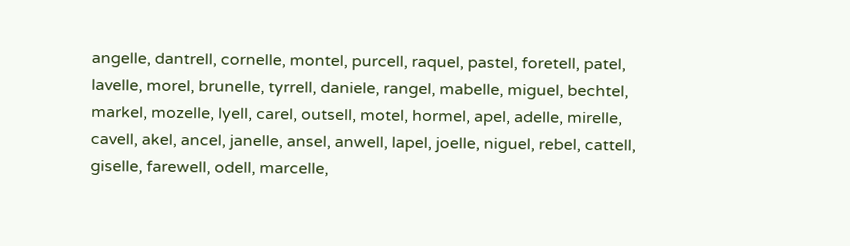angelle, dantrell, cornelle, montel, purcell, raquel, pastel, foretell, patel, lavelle, morel, brunelle, tyrrell, daniele, rangel, mabelle, miguel, bechtel, markel, mozelle, lyell, carel, outsell, motel, hormel, apel, adelle, mirelle, cavell, akel, ancel, janelle, ansel, anwell, lapel, joelle, niguel, rebel, cattell, giselle, farewell, odell, marcelle,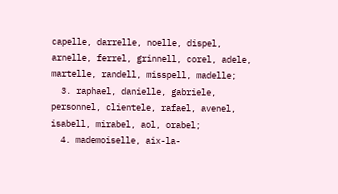capelle, darrelle, noelle, dispel, arnelle, ferrel, grinnell, corel, adele, martelle, randell, misspell, madelle;
  3. raphael, danielle, gabriele, personnel, clientele, rafael, avenel, isabell, mirabel, aol, orabel;
  4. mademoiselle, aix-la-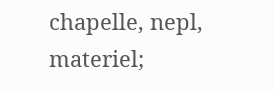chapelle, nepl, materiel;